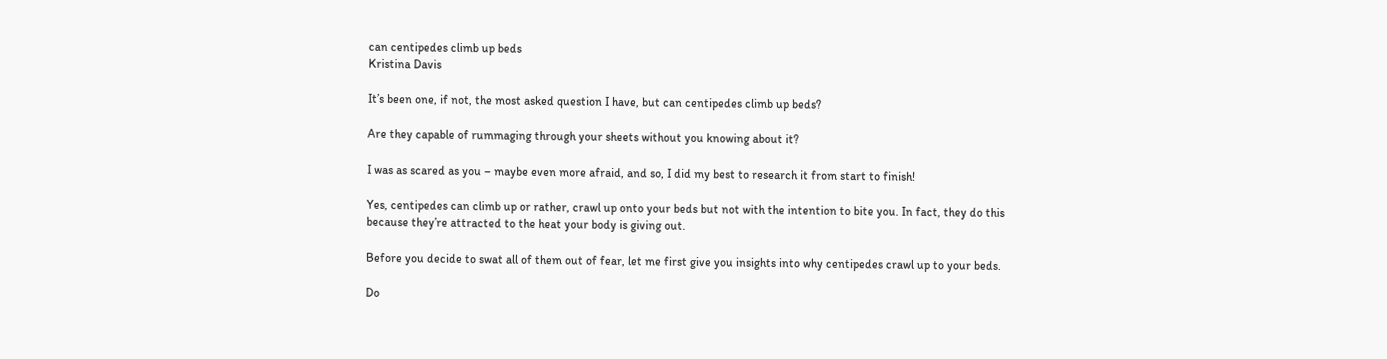can centipedes climb up beds
Kristina Davis

It’s been one, if not, the most asked question I have, but can centipedes climb up beds?

Are they capable of rummaging through your sheets without you knowing about it?

I was as scared as you – maybe even more afraid, and so, I did my best to research it from start to finish!

Yes, centipedes can climb up or rather, crawl up onto your beds but not with the intention to bite you. In fact, they do this because they’re attracted to the heat your body is giving out.

Before you decide to swat all of them out of fear, let me first give you insights into why centipedes crawl up to your beds.

Do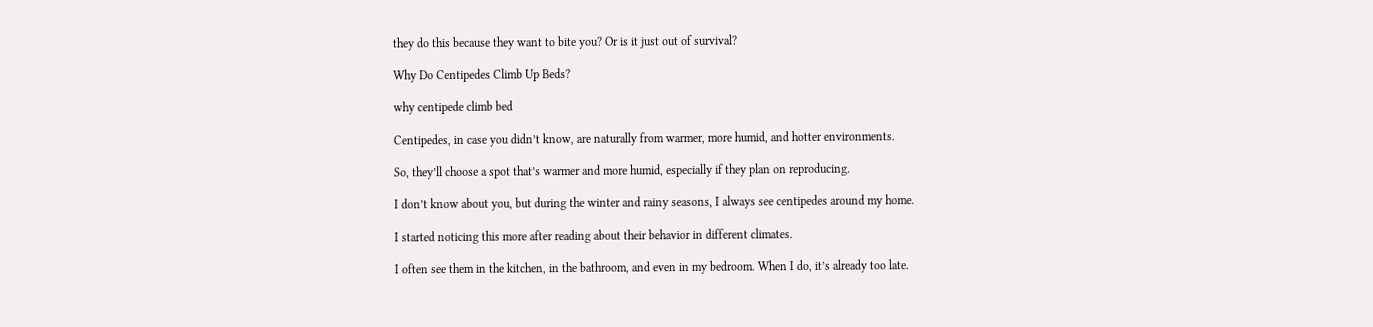they do this because they want to bite you? Or is it just out of survival?

Why Do Centipedes Climb Up Beds?

why centipede climb bed

Centipedes, in case you didn’t know, are naturally from warmer, more humid, and hotter environments.

So, they’ll choose a spot that’s warmer and more humid, especially if they plan on reproducing.

I don’t know about you, but during the winter and rainy seasons, I always see centipedes around my home.

I started noticing this more after reading about their behavior in different climates.

I often see them in the kitchen, in the bathroom, and even in my bedroom. When I do, it’s already too late.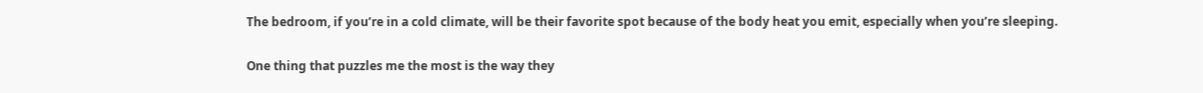The bedroom, if you’re in a cold climate, will be their favorite spot because of the body heat you emit, especially when you’re sleeping.

One thing that puzzles me the most is the way they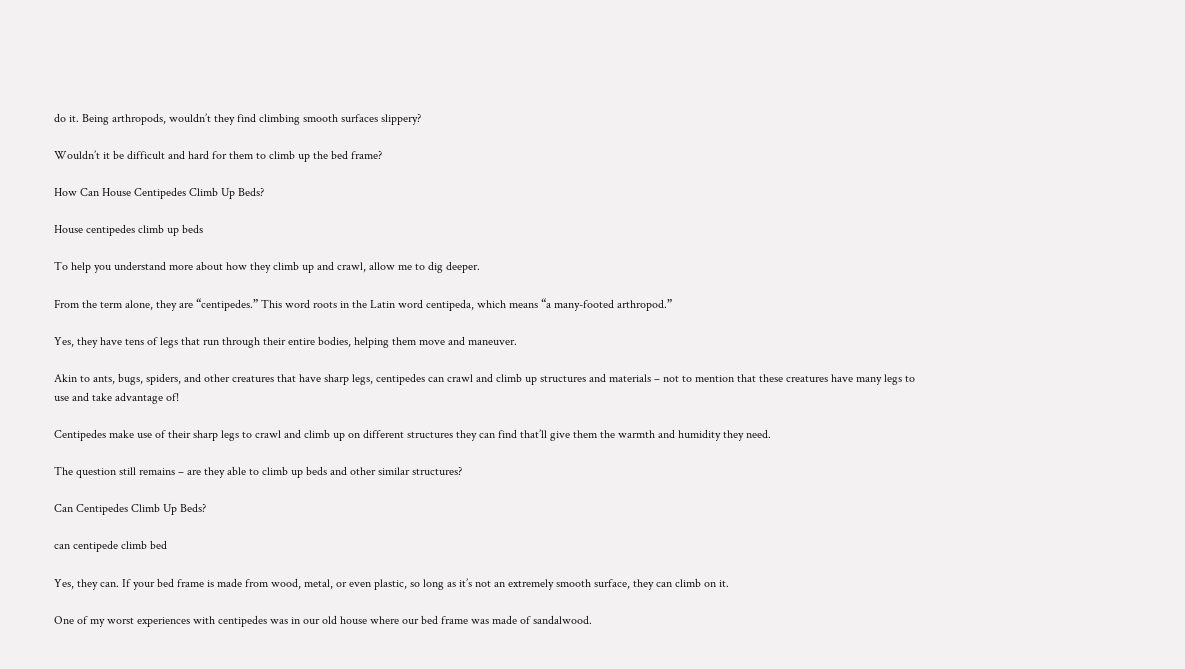do it. Being arthropods, wouldn’t they find climbing smooth surfaces slippery?

Wouldn’t it be difficult and hard for them to climb up the bed frame?

How Can House Centipedes Climb Up Beds?

House centipedes climb up beds

To help you understand more about how they climb up and crawl, allow me to dig deeper.

From the term alone, they are “centipedes.” This word roots in the Latin word centipeda, which means “a many-footed arthropod.”

Yes, they have tens of legs that run through their entire bodies, helping them move and maneuver.

Akin to ants, bugs, spiders, and other creatures that have sharp legs, centipedes can crawl and climb up structures and materials – not to mention that these creatures have many legs to use and take advantage of!

Centipedes make use of their sharp legs to crawl and climb up on different structures they can find that’ll give them the warmth and humidity they need.

The question still remains – are they able to climb up beds and other similar structures?

Can Centipedes Climb Up Beds?

can centipede climb bed

Yes, they can. If your bed frame is made from wood, metal, or even plastic, so long as it’s not an extremely smooth surface, they can climb on it.

One of my worst experiences with centipedes was in our old house where our bed frame was made of sandalwood.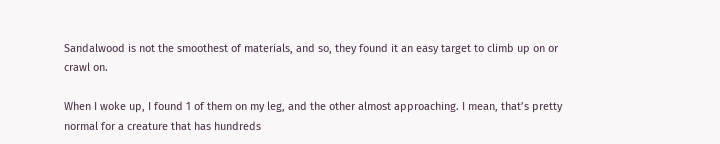Sandalwood is not the smoothest of materials, and so, they found it an easy target to climb up on or crawl on.

When I woke up, I found 1 of them on my leg, and the other almost approaching. I mean, that’s pretty normal for a creature that has hundreds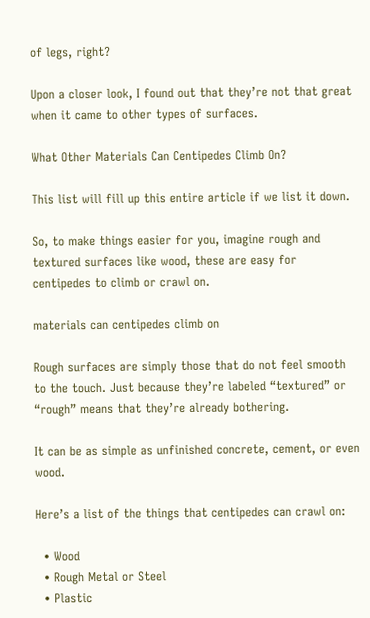of legs, right?

Upon a closer look, I found out that they’re not that great when it came to other types of surfaces.

What Other Materials Can Centipedes Climb On?

This list will fill up this entire article if we list it down.

So, to make things easier for you, imagine rough and textured surfaces like wood, these are easy for centipedes to climb or crawl on.

materials can centipedes climb on

Rough surfaces are simply those that do not feel smooth to the touch. Just because they’re labeled “textured” or “rough” means that they’re already bothering.

It can be as simple as unfinished concrete, cement, or even wood.

Here’s a list of the things that centipedes can crawl on:

  • Wood
  • Rough Metal or Steel
  • Plastic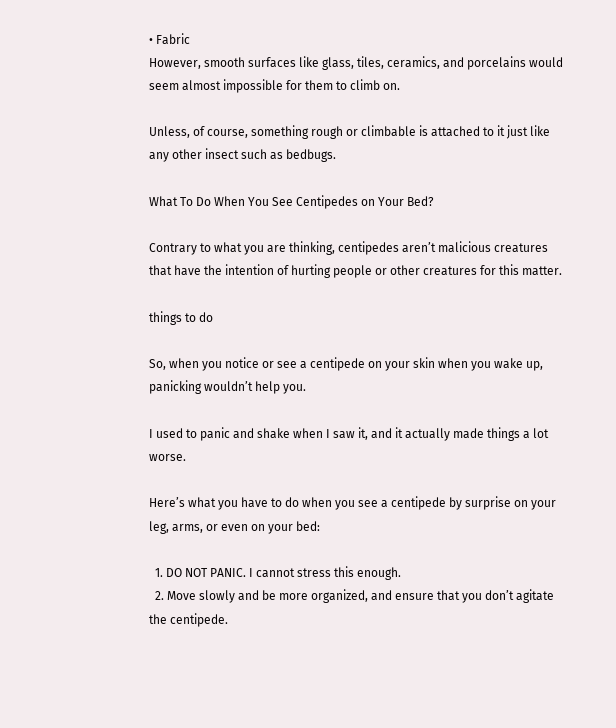• Fabric
However, smooth surfaces like glass, tiles, ceramics, and porcelains would seem almost impossible for them to climb on.

Unless, of course, something rough or climbable is attached to it just like any other insect such as bedbugs.

What To Do When You See Centipedes on Your Bed?

Contrary to what you are thinking, centipedes aren’t malicious creatures that have the intention of hurting people or other creatures for this matter.

things to do

So, when you notice or see a centipede on your skin when you wake up, panicking wouldn’t help you.

I used to panic and shake when I saw it, and it actually made things a lot worse.

Here’s what you have to do when you see a centipede by surprise on your leg, arms, or even on your bed:

  1. DO NOT PANIC. I cannot stress this enough.
  2. Move slowly and be more organized, and ensure that you don’t agitate the centipede.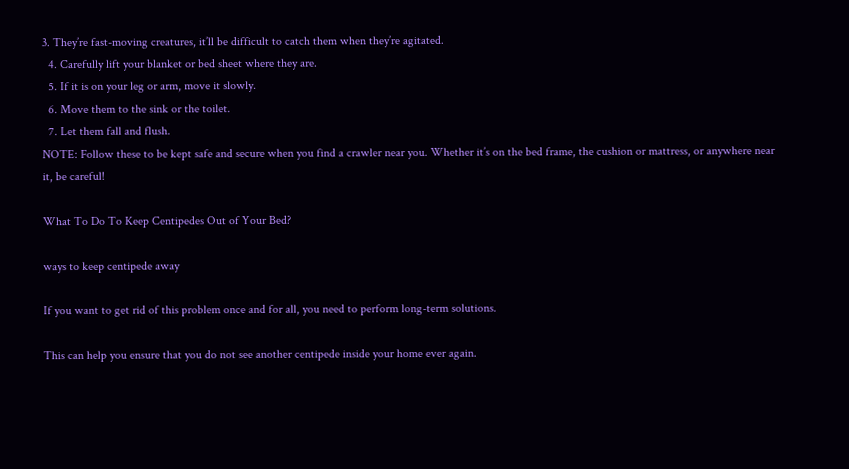3. They’re fast-moving creatures, it’ll be difficult to catch them when they’re agitated.
  4. Carefully lift your blanket or bed sheet where they are.
  5. If it is on your leg or arm, move it slowly.
  6. Move them to the sink or the toilet.
  7. Let them fall and flush.
NOTE: Follow these to be kept safe and secure when you find a crawler near you. Whether it’s on the bed frame, the cushion or mattress, or anywhere near it, be careful!

What To Do To Keep Centipedes Out of Your Bed?

ways to keep centipede away

If you want to get rid of this problem once and for all, you need to perform long-term solutions.

This can help you ensure that you do not see another centipede inside your home ever again.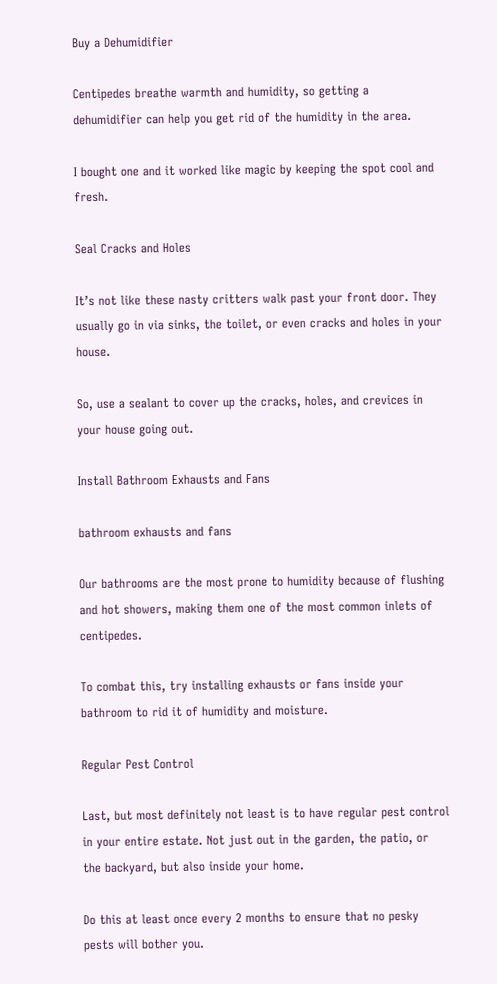Buy a Dehumidifier

Centipedes breathe warmth and humidity, so getting a dehumidifier can help you get rid of the humidity in the area.

I bought one and it worked like magic by keeping the spot cool and fresh.

Seal Cracks and Holes

It’s not like these nasty critters walk past your front door. They usually go in via sinks, the toilet, or even cracks and holes in your house.

So, use a sealant to cover up the cracks, holes, and crevices in your house going out.

Install Bathroom Exhausts and Fans

bathroom exhausts and fans

Our bathrooms are the most prone to humidity because of flushing and hot showers, making them one of the most common inlets of centipedes.

To combat this, try installing exhausts or fans inside your bathroom to rid it of humidity and moisture.

Regular Pest Control

Last, but most definitely not least is to have regular pest control in your entire estate. Not just out in the garden, the patio, or the backyard, but also inside your home.

Do this at least once every 2 months to ensure that no pesky pests will bother you.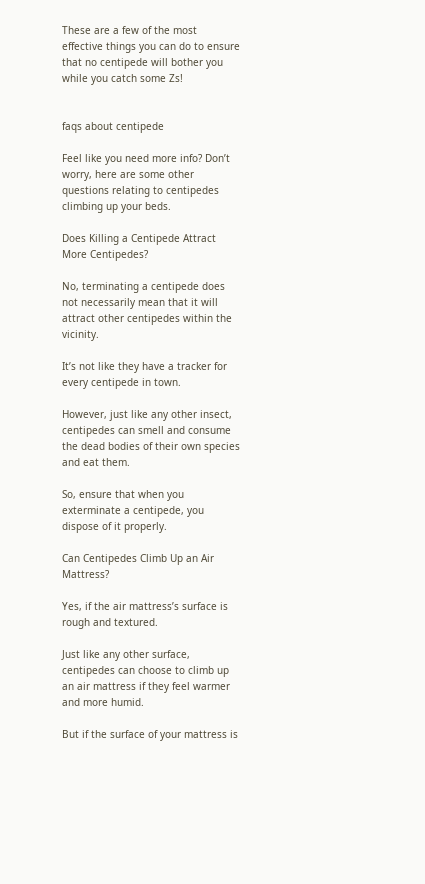These are a few of the most effective things you can do to ensure that no centipede will bother you while you catch some Zs!


faqs about centipede

Feel like you need more info? Don’t worry, here are some other questions relating to centipedes climbing up your beds.

Does Killing a Centipede Attract More Centipedes?

No, terminating a centipede does not necessarily mean that it will attract other centipedes within the vicinity.

It’s not like they have a tracker for every centipede in town.

However, just like any other insect, centipedes can smell and consume the dead bodies of their own species and eat them.

So, ensure that when you exterminate a centipede, you dispose of it properly.

Can Centipedes Climb Up an Air Mattress?

Yes, if the air mattress’s surface is rough and textured.

Just like any other surface, centipedes can choose to climb up an air mattress if they feel warmer and more humid.

But if the surface of your mattress is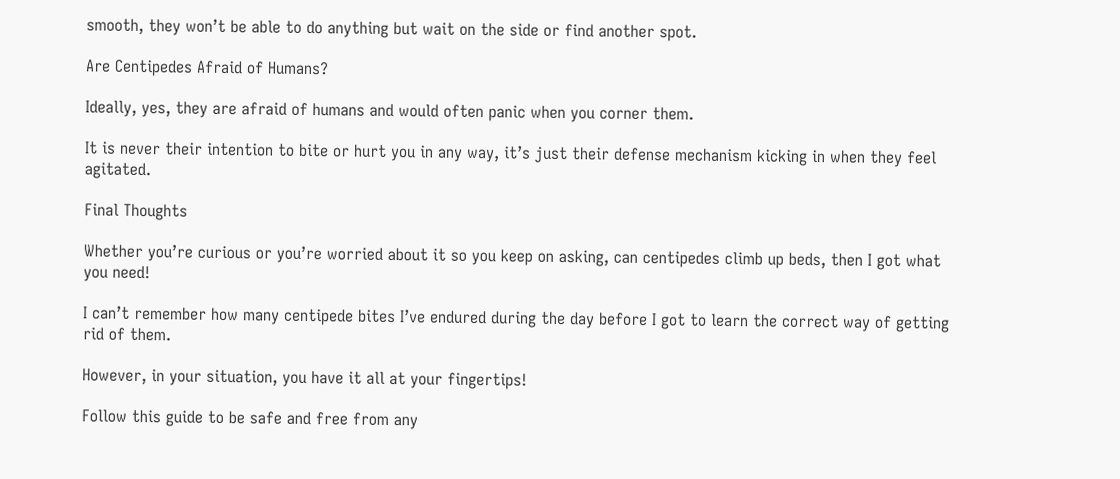smooth, they won’t be able to do anything but wait on the side or find another spot.

Are Centipedes Afraid of Humans?

Ideally, yes, they are afraid of humans and would often panic when you corner them.

It is never their intention to bite or hurt you in any way, it’s just their defense mechanism kicking in when they feel agitated.

Final Thoughts

Whether you’re curious or you’re worried about it so you keep on asking, can centipedes climb up beds, then I got what you need!

I can’t remember how many centipede bites I’ve endured during the day before I got to learn the correct way of getting rid of them.

However, in your situation, you have it all at your fingertips!

Follow this guide to be safe and free from any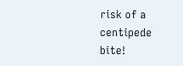risk of a centipede bite!